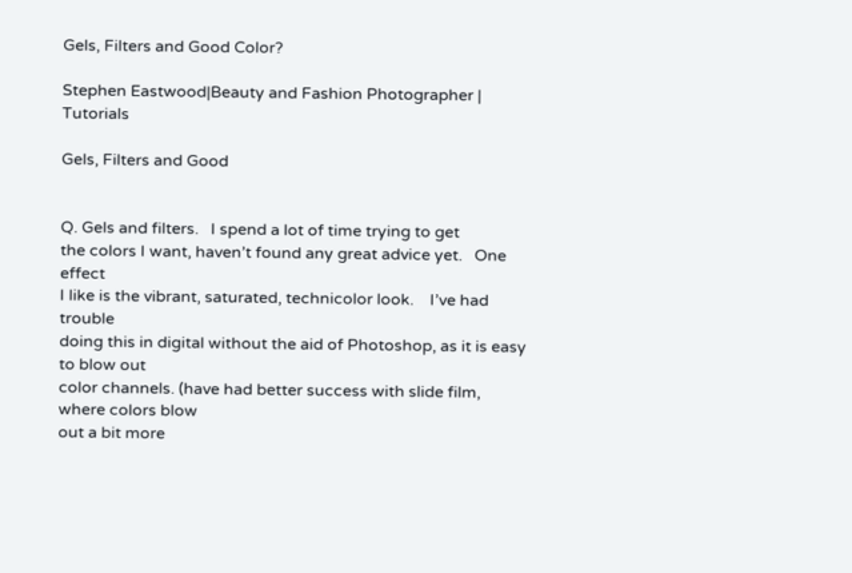Gels, Filters and Good Color?

Stephen Eastwood|Beauty and Fashion Photographer | Tutorials

Gels, Filters and Good


Q. Gels and filters.   I spend a lot of time trying to get
the colors I want, haven’t found any great advice yet.   One effect
I like is the vibrant, saturated, technicolor look.    I’ve had trouble
doing this in digital without the aid of Photoshop, as it is easy to blow out
color channels. (have had better success with slide film, where colors blow
out a bit more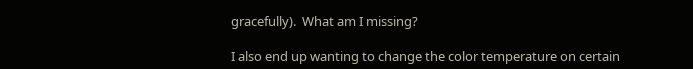gracefully).  What am I missing?

I also end up wanting to change the color temperature on certain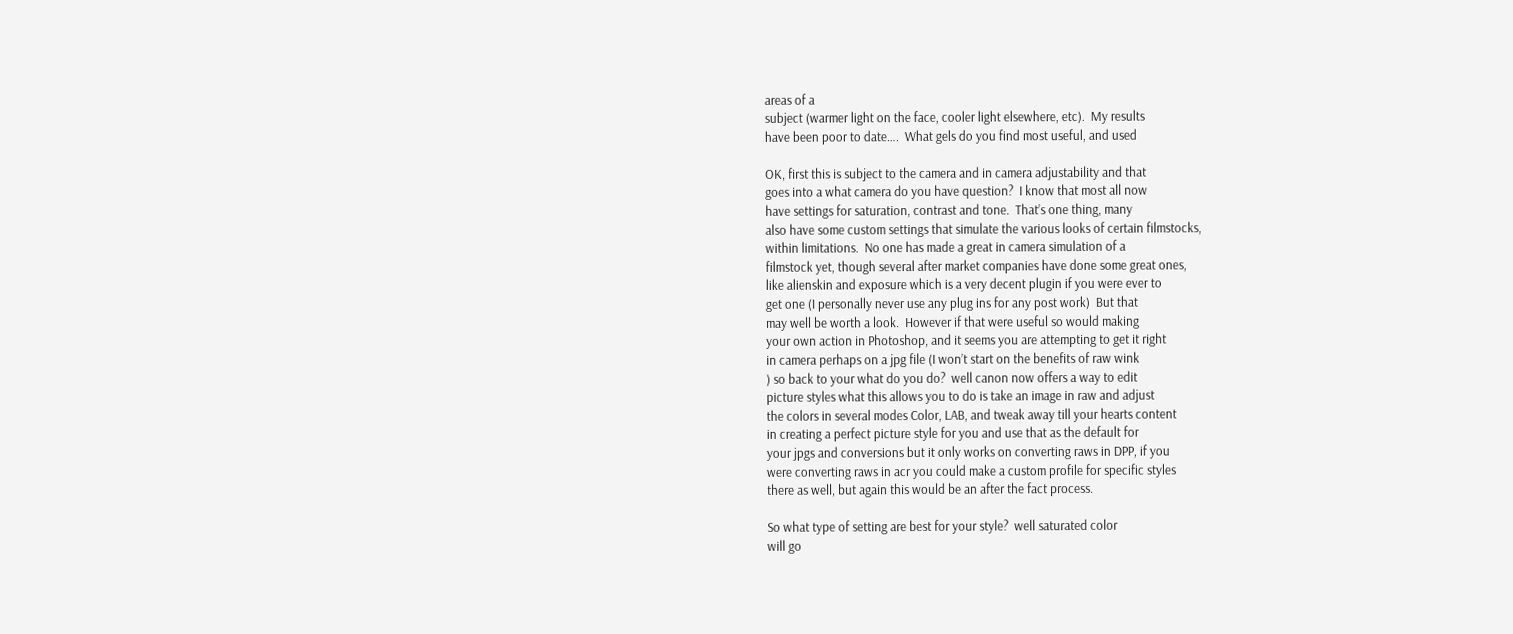areas of a
subject (warmer light on the face, cooler light elsewhere, etc).  My results
have been poor to date….  What gels do you find most useful, and used

OK, first this is subject to the camera and in camera adjustability and that
goes into a what camera do you have question?  I know that most all now
have settings for saturation, contrast and tone.  That’s one thing, many
also have some custom settings that simulate the various looks of certain filmstocks,
within limitations.  No one has made a great in camera simulation of a
filmstock yet, though several after market companies have done some great ones,
like alienskin and exposure which is a very decent plugin if you were ever to
get one (I personally never use any plug ins for any post work)  But that
may well be worth a look.  However if that were useful so would making
your own action in Photoshop, and it seems you are attempting to get it right
in camera perhaps on a jpg file (I won’t start on the benefits of raw wink
) so back to your what do you do?  well canon now offers a way to edit
picture styles what this allows you to do is take an image in raw and adjust
the colors in several modes Color, LAB, and tweak away till your hearts content
in creating a perfect picture style for you and use that as the default for
your jpgs and conversions but it only works on converting raws in DPP, if you
were converting raws in acr you could make a custom profile for specific styles
there as well, but again this would be an after the fact process.

So what type of setting are best for your style?  well saturated color
will go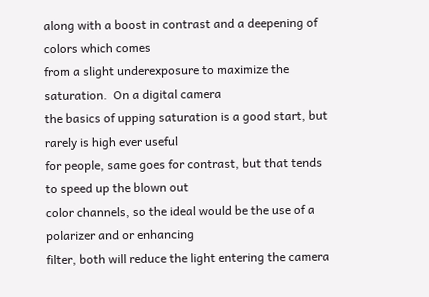along with a boost in contrast and a deepening of colors which comes
from a slight underexposure to maximize the saturation.  On a digital camera
the basics of upping saturation is a good start, but rarely is high ever useful
for people, same goes for contrast, but that tends to speed up the blown out
color channels, so the ideal would be the use of a polarizer and or enhancing
filter, both will reduce the light entering the camera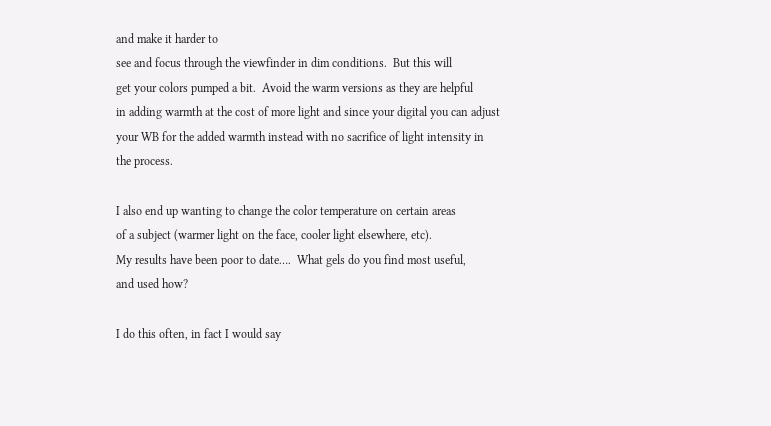and make it harder to
see and focus through the viewfinder in dim conditions.  But this will
get your colors pumped a bit.  Avoid the warm versions as they are helpful
in adding warmth at the cost of more light and since your digital you can adjust
your WB for the added warmth instead with no sacrifice of light intensity in
the process.

I also end up wanting to change the color temperature on certain areas
of a subject (warmer light on the face, cooler light elsewhere, etc).
My results have been poor to date….  What gels do you find most useful,
and used how?

I do this often, in fact I would say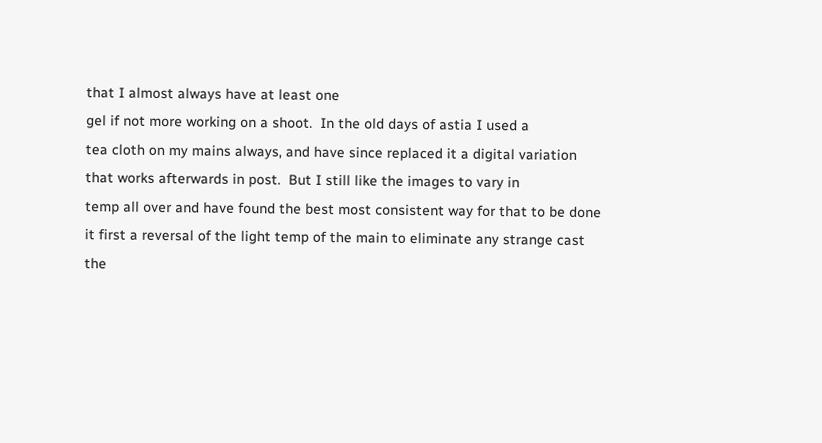that I almost always have at least one
gel if not more working on a shoot.  In the old days of astia I used a
tea cloth on my mains always, and have since replaced it a digital variation
that works afterwards in post.  But I still like the images to vary in
temp all over and have found the best most consistent way for that to be done
it first a reversal of the light temp of the main to eliminate any strange cast
the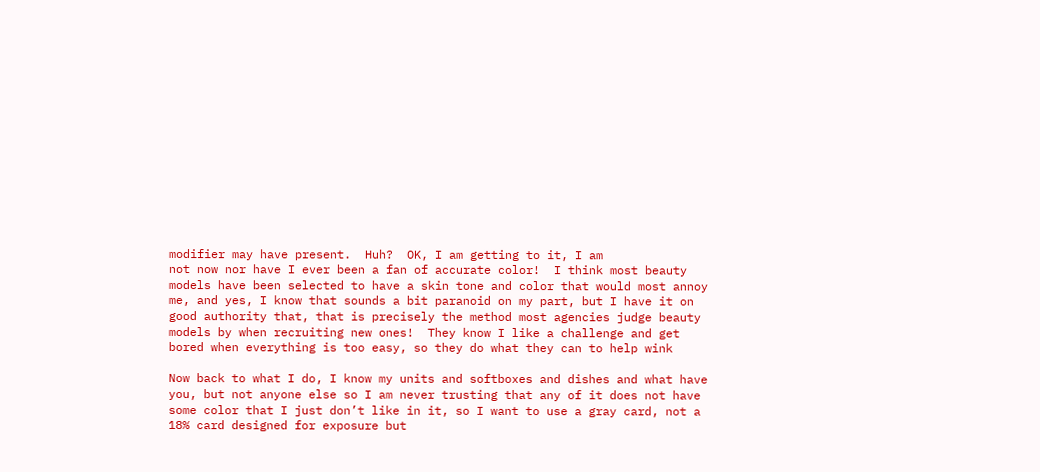modifier may have present.  Huh?  OK, I am getting to it, I am
not now nor have I ever been a fan of accurate color!  I think most beauty
models have been selected to have a skin tone and color that would most annoy
me, and yes, I know that sounds a bit paranoid on my part, but I have it on
good authority that, that is precisely the method most agencies judge beauty
models by when recruiting new ones!  They know I like a challenge and get
bored when everything is too easy, so they do what they can to help wink

Now back to what I do, I know my units and softboxes and dishes and what have
you, but not anyone else so I am never trusting that any of it does not have
some color that I just don’t like in it, so I want to use a gray card, not a
18% card designed for exposure but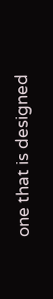one that is designed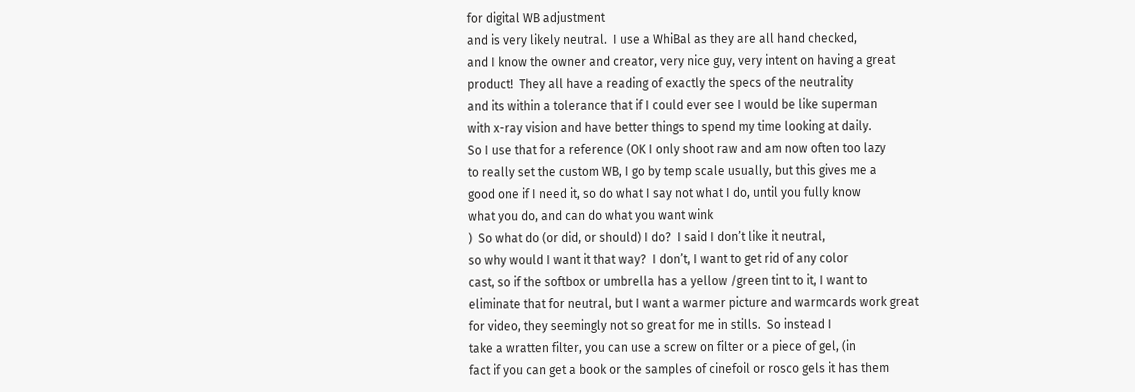for digital WB adjustment
and is very likely neutral.  I use a WhiBal as they are all hand checked,
and I know the owner and creator, very nice guy, very intent on having a great
product!  They all have a reading of exactly the specs of the neutrality
and its within a tolerance that if I could ever see I would be like superman
with x-ray vision and have better things to spend my time looking at daily.
So I use that for a reference (OK I only shoot raw and am now often too lazy
to really set the custom WB, I go by temp scale usually, but this gives me a
good one if I need it, so do what I say not what I do, until you fully know
what you do, and can do what you want wink
)  So what do (or did, or should) I do?  I said I don’t like it neutral,
so why would I want it that way?  I don’t, I want to get rid of any color
cast, so if the softbox or umbrella has a yellow /green tint to it, I want to
eliminate that for neutral, but I want a warmer picture and warmcards work great
for video, they seemingly not so great for me in stills.  So instead I
take a wratten filter, you can use a screw on filter or a piece of gel, (in
fact if you can get a book or the samples of cinefoil or rosco gels it has them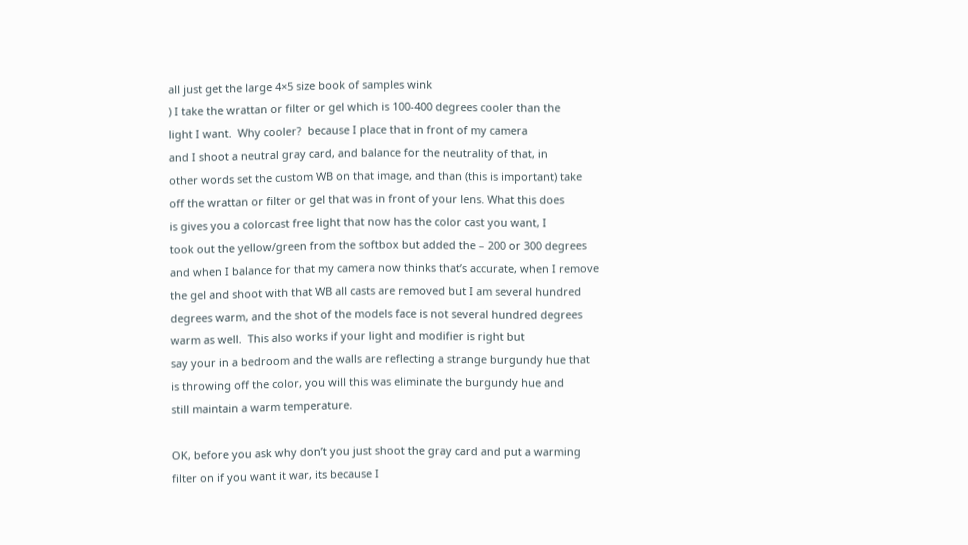all just get the large 4×5 size book of samples wink
) I take the wrattan or filter or gel which is 100-400 degrees cooler than the
light I want.  Why cooler?  because I place that in front of my camera
and I shoot a neutral gray card, and balance for the neutrality of that, in
other words set the custom WB on that image, and than (this is important) take
off the wrattan or filter or gel that was in front of your lens. What this does
is gives you a colorcast free light that now has the color cast you want, I
took out the yellow/green from the softbox but added the – 200 or 300 degrees
and when I balance for that my camera now thinks that’s accurate, when I remove
the gel and shoot with that WB all casts are removed but I am several hundred
degrees warm, and the shot of the models face is not several hundred degrees
warm as well.  This also works if your light and modifier is right but
say your in a bedroom and the walls are reflecting a strange burgundy hue that
is throwing off the color, you will this was eliminate the burgundy hue and
still maintain a warm temperature.

OK, before you ask why don’t you just shoot the gray card and put a warming
filter on if you want it war, its because I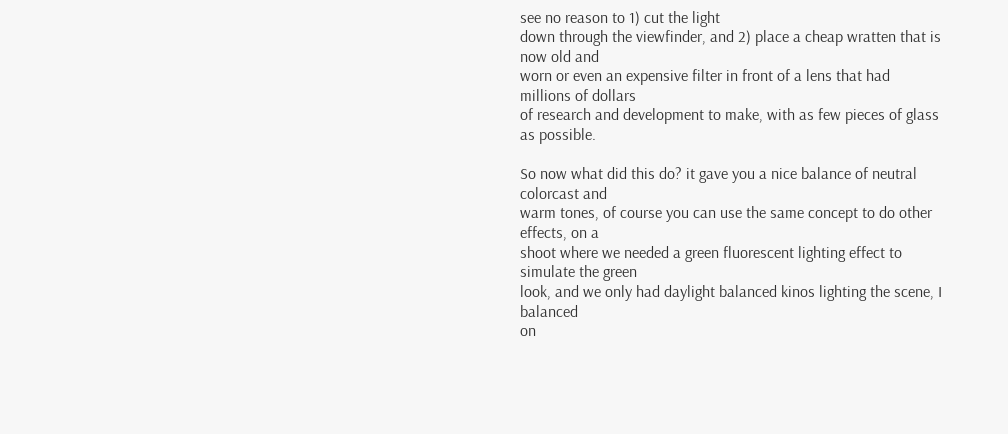see no reason to 1) cut the light
down through the viewfinder, and 2) place a cheap wratten that is now old and
worn or even an expensive filter in front of a lens that had millions of dollars
of research and development to make, with as few pieces of glass as possible.

So now what did this do? it gave you a nice balance of neutral colorcast and
warm tones, of course you can use the same concept to do other effects, on a
shoot where we needed a green fluorescent lighting effect to simulate the green
look, and we only had daylight balanced kinos lighting the scene, I balanced
on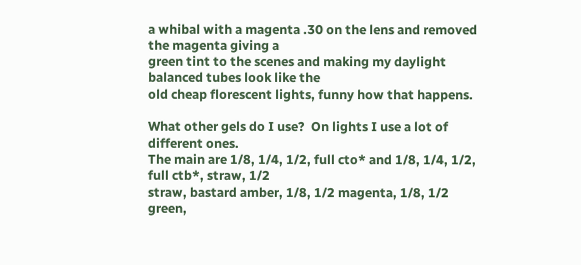a whibal with a magenta .30 on the lens and removed the magenta giving a
green tint to the scenes and making my daylight balanced tubes look like the
old cheap florescent lights, funny how that happens.

What other gels do I use?  On lights I use a lot of different ones.
The main are 1/8, 1/4, 1/2, full cto* and 1/8, 1/4, 1/2, full ctb*, straw, 1/2
straw, bastard amber, 1/8, 1/2 magenta, 1/8, 1/2 green,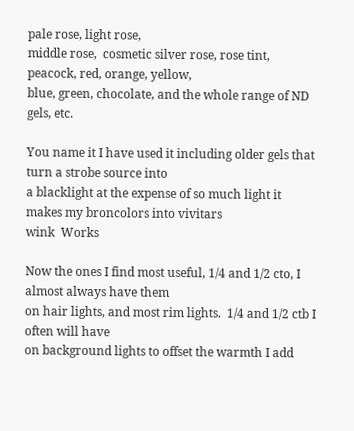pale rose, light rose,
middle rose,  cosmetic silver rose, rose tint, peacock, red, orange, yellow,
blue, green, chocolate, and the whole range of ND gels, etc.

You name it I have used it including older gels that turn a strobe source into
a blacklight at the expense of so much light it makes my broncolors into vivitars
wink  Works

Now the ones I find most useful, 1/4 and 1/2 cto, I almost always have them
on hair lights, and most rim lights.  1/4 and 1/2 ctb I often will have
on background lights to offset the warmth I add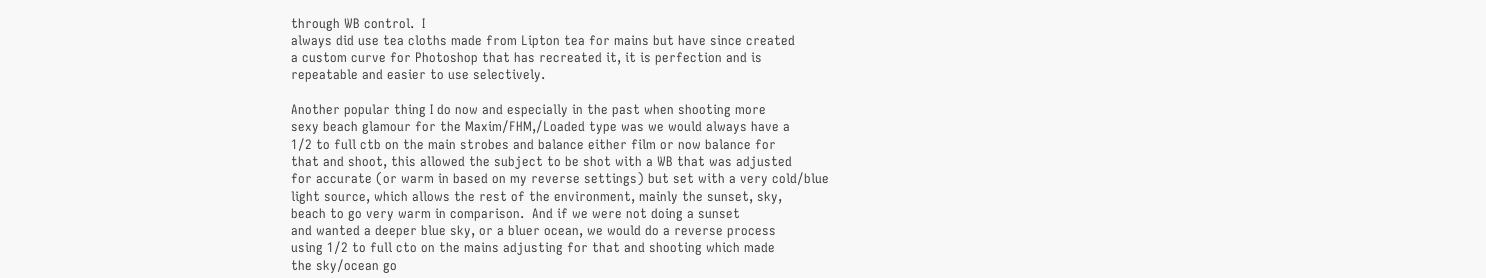through WB control.  I
always did use tea cloths made from Lipton tea for mains but have since created
a custom curve for Photoshop that has recreated it, it is perfection and is
repeatable and easier to use selectively.

Another popular thing I do now and especially in the past when shooting more
sexy beach glamour for the Maxim/FHM,/Loaded type was we would always have a
1/2 to full ctb on the main strobes and balance either film or now balance for
that and shoot, this allowed the subject to be shot with a WB that was adjusted
for accurate (or warm in based on my reverse settings) but set with a very cold/blue
light source, which allows the rest of the environment, mainly the sunset, sky,
beach to go very warm in comparison.  And if we were not doing a sunset
and wanted a deeper blue sky, or a bluer ocean, we would do a reverse process
using 1/2 to full cto on the mains adjusting for that and shooting which made
the sky/ocean go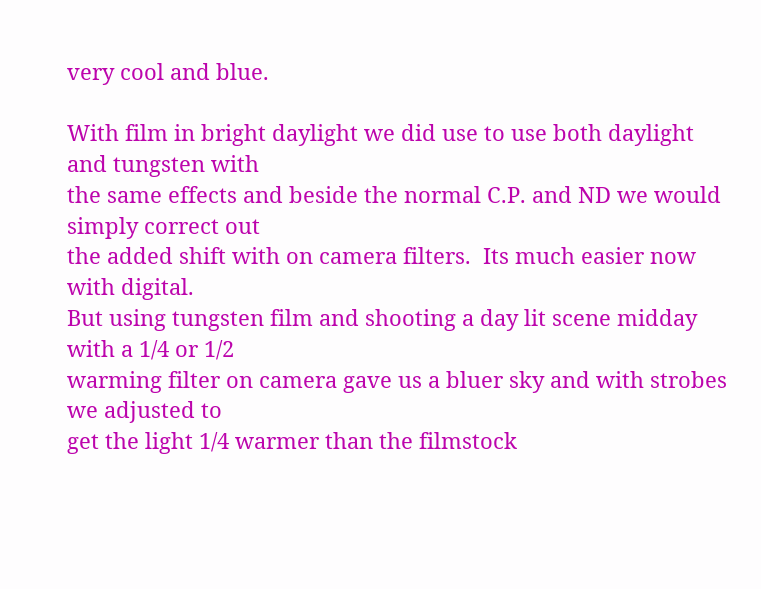very cool and blue.

With film in bright daylight we did use to use both daylight and tungsten with
the same effects and beside the normal C.P. and ND we would simply correct out
the added shift with on camera filters.  Its much easier now with digital.
But using tungsten film and shooting a day lit scene midday with a 1/4 or 1/2
warming filter on camera gave us a bluer sky and with strobes we adjusted to
get the light 1/4 warmer than the filmstock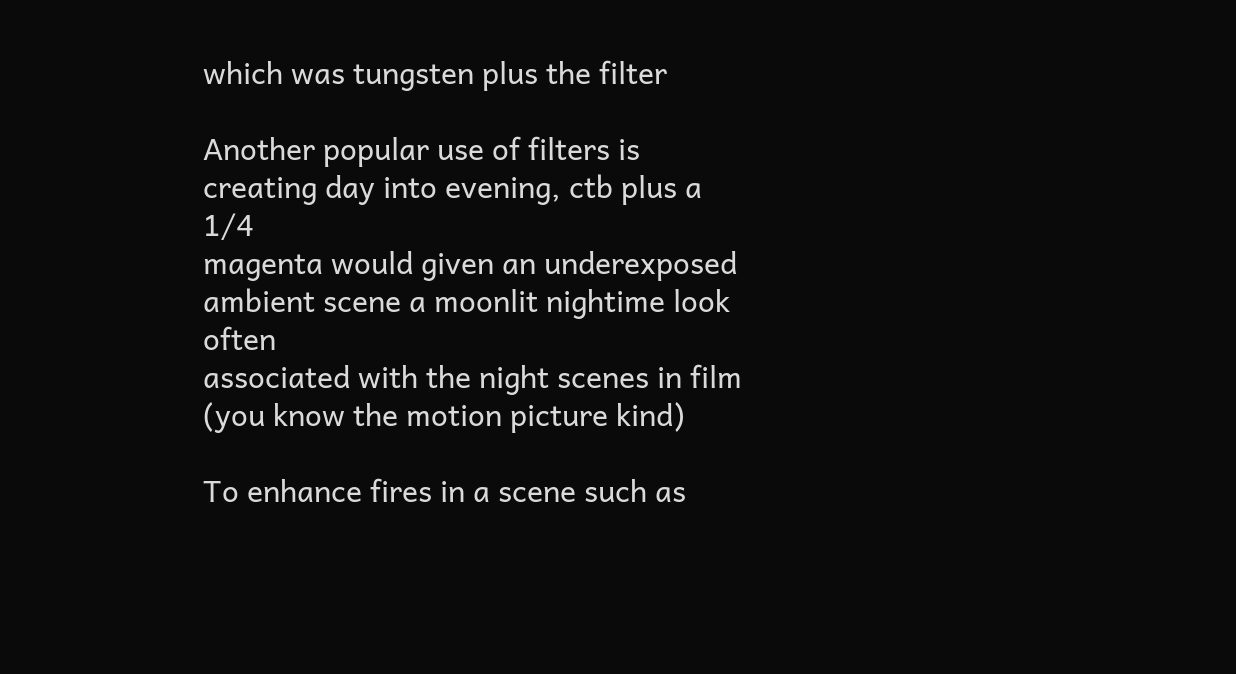which was tungsten plus the filter

Another popular use of filters is creating day into evening, ctb plus a 1/4
magenta would given an underexposed ambient scene a moonlit nightime look often
associated with the night scenes in film (you know the motion picture kind)

To enhance fires in a scene such as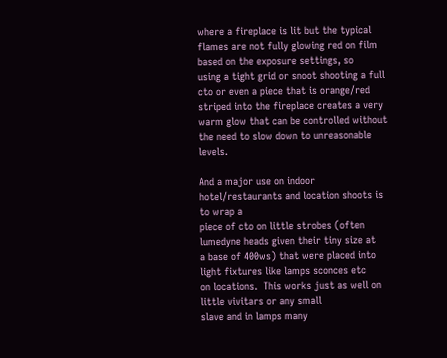where a fireplace is lit but the typical
flames are not fully glowing red on film based on the exposure settings, so
using a tight grid or snoot shooting a full cto or even a piece that is orange/red
striped into the fireplace creates a very warm glow that can be controlled without
the need to slow down to unreasonable levels.

And a major use on indoor hotel/restaurants and location shoots is to wrap a
piece of cto on little strobes (often lumedyne heads given their tiny size at
a base of 400ws) that were placed into light fixtures like lamps sconces etc
on locations.  This works just as well on little vivitars or any small
slave and in lamps many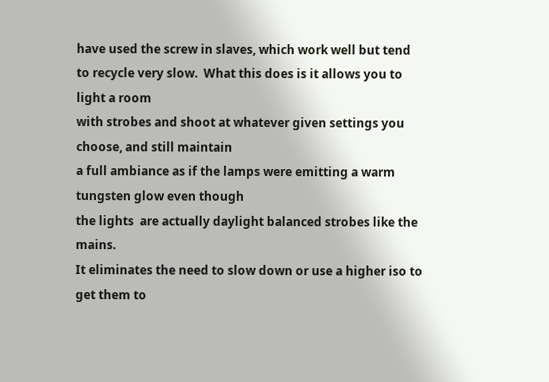have used the screw in slaves, which work well but tend
to recycle very slow.  What this does is it allows you to light a room
with strobes and shoot at whatever given settings you choose, and still maintain
a full ambiance as if the lamps were emitting a warm tungsten glow even though
the lights  are actually daylight balanced strobes like the mains.
It eliminates the need to slow down or use a higher iso to get them to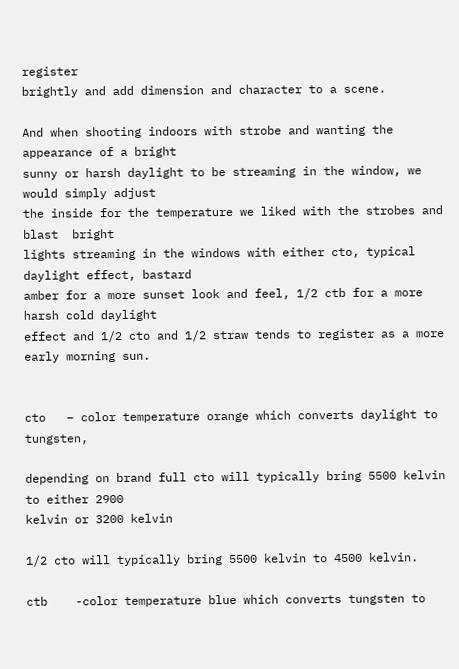register
brightly and add dimension and character to a scene.

And when shooting indoors with strobe and wanting the appearance of a bright
sunny or harsh daylight to be streaming in the window, we would simply adjust
the inside for the temperature we liked with the strobes and blast  bright
lights streaming in the windows with either cto, typical daylight effect, bastard
amber for a more sunset look and feel, 1/2 ctb for a more harsh cold daylight
effect and 1/2 cto and 1/2 straw tends to register as a more early morning sun.


cto   – color temperature orange which converts daylight to tungsten,

depending on brand full cto will typically bring 5500 kelvin to either 2900
kelvin or 3200 kelvin

1/2 cto will typically bring 5500 kelvin to 4500 kelvin.

ctb    -color temperature blue which converts tungsten to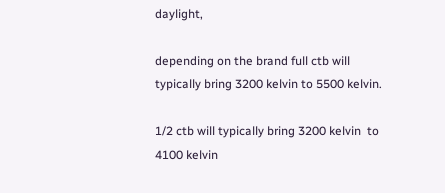daylight,

depending on the brand full ctb will typically bring 3200 kelvin to 5500 kelvin.

1/2 ctb will typically bring 3200 kelvin  to 4100 kelvin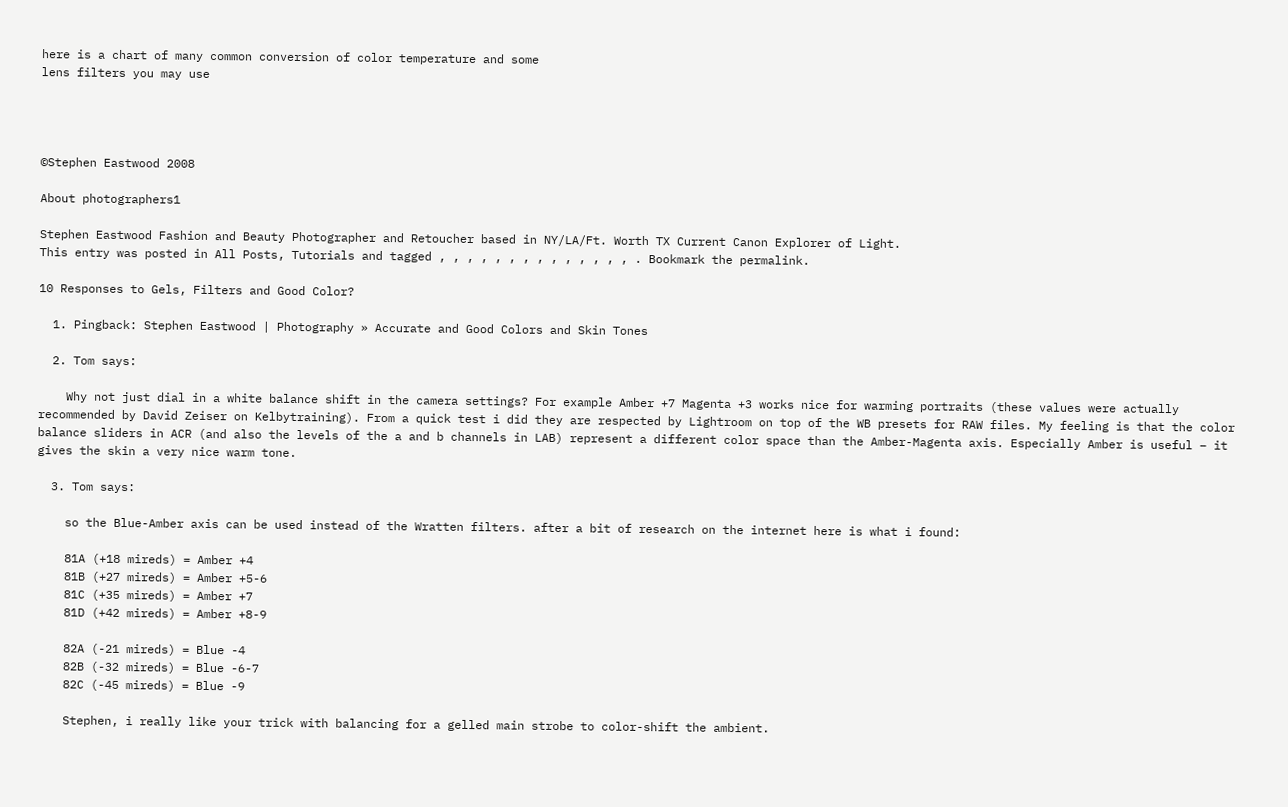here is a chart of many common conversion of color temperature and some
lens filters you may use




©Stephen Eastwood 2008

About photographers1

Stephen Eastwood Fashion and Beauty Photographer and Retoucher based in NY/LA/Ft. Worth TX Current Canon Explorer of Light.
This entry was posted in All Posts, Tutorials and tagged , , , , , , , , , , , , , , . Bookmark the permalink.

10 Responses to Gels, Filters and Good Color?

  1. Pingback: Stephen Eastwood | Photography » Accurate and Good Colors and Skin Tones

  2. Tom says:

    Why not just dial in a white balance shift in the camera settings? For example Amber +7 Magenta +3 works nice for warming portraits (these values were actually recommended by David Zeiser on Kelbytraining). From a quick test i did they are respected by Lightroom on top of the WB presets for RAW files. My feeling is that the color balance sliders in ACR (and also the levels of the a and b channels in LAB) represent a different color space than the Amber-Magenta axis. Especially Amber is useful – it gives the skin a very nice warm tone.

  3. Tom says:

    so the Blue-Amber axis can be used instead of the Wratten filters. after a bit of research on the internet here is what i found:

    81A (+18 mireds) = Amber +4
    81B (+27 mireds) = Amber +5-6
    81C (+35 mireds) = Amber +7
    81D (+42 mireds) = Amber +8-9

    82A (-21 mireds) = Blue -4
    82B (-32 mireds) = Blue -6-7
    82C (-45 mireds) = Blue -9

    Stephen, i really like your trick with balancing for a gelled main strobe to color-shift the ambient.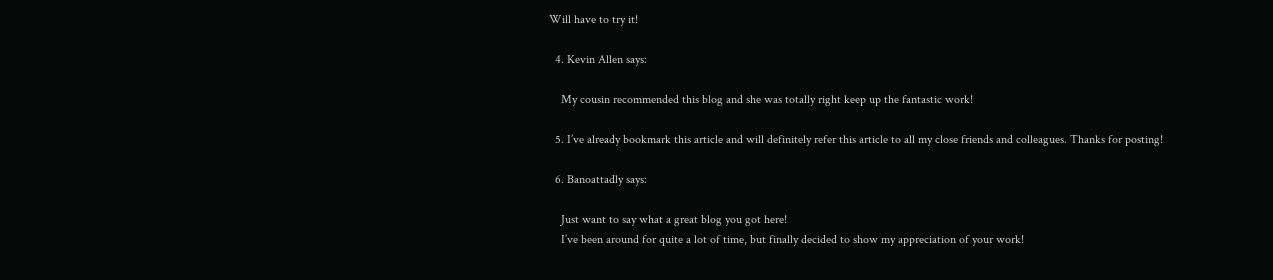Will have to try it!

  4. Kevin Allen says:

    My cousin recommended this blog and she was totally right keep up the fantastic work!

  5. I’ve already bookmark this article and will definitely refer this article to all my close friends and colleagues. Thanks for posting!

  6. Banoattadly says:

    Just want to say what a great blog you got here!
    I’ve been around for quite a lot of time, but finally decided to show my appreciation of your work!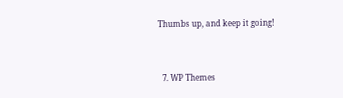Thumbs up, and keep it going!


  7. WP Themes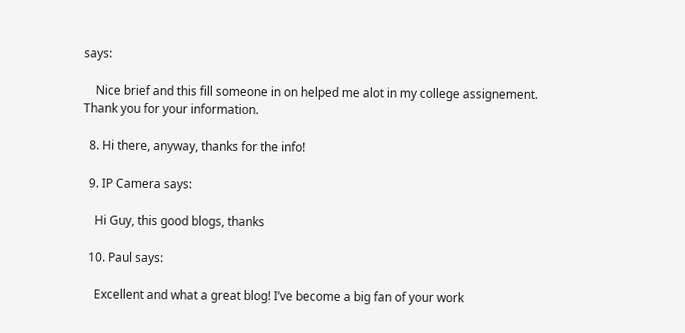says:

    Nice brief and this fill someone in on helped me alot in my college assignement. Thank you for your information.

  8. Hi there, anyway, thanks for the info!

  9. IP Camera says:

    Hi Guy, this good blogs, thanks

  10. Paul says:

    Excellent and what a great blog! I’ve become a big fan of your work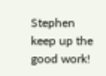Stephen keep up the good work!